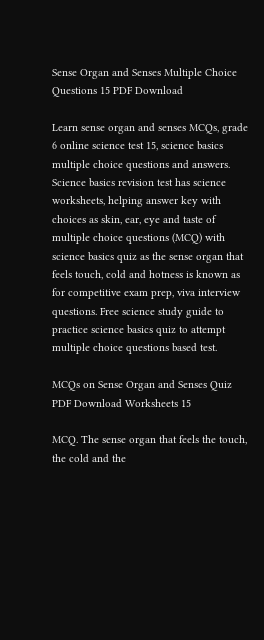Sense Organ and Senses Multiple Choice Questions 15 PDF Download

Learn sense organ and senses MCQs, grade 6 online science test 15, science basics multiple choice questions and answers. Science basics revision test has science worksheets, helping answer key with choices as skin, ear, eye and taste of multiple choice questions (MCQ) with science basics quiz as the sense organ that feels touch, cold and hotness is known as for competitive exam prep, viva interview questions. Free science study guide to practice science basics quiz to attempt multiple choice questions based test.

MCQs on Sense Organ and Senses Quiz PDF Download Worksheets 15

MCQ. The sense organ that feels the touch, the cold and the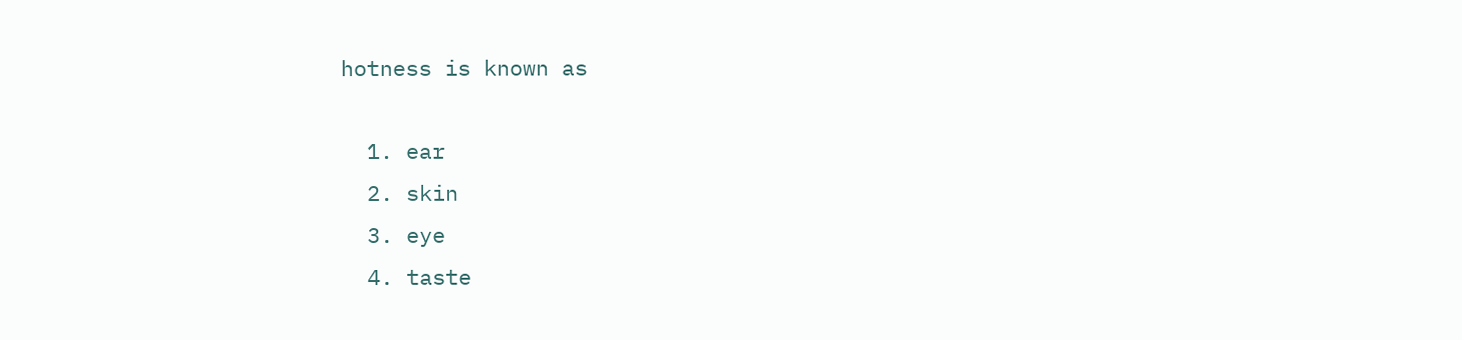hotness is known as

  1. ear
  2. skin
  3. eye
  4. taste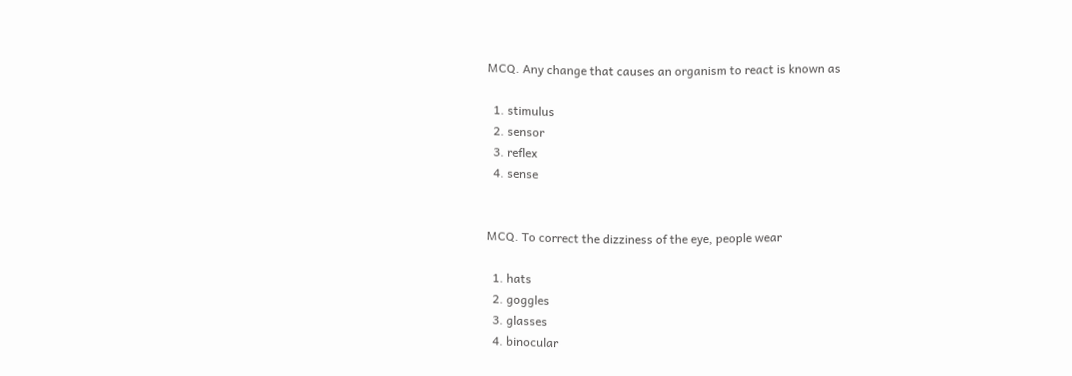MCQ. Any change that causes an organism to react is known as

  1. stimulus
  2. sensor
  3. reflex
  4. sense


MCQ. To correct the dizziness of the eye, people wear

  1. hats
  2. goggles
  3. glasses
  4. binocular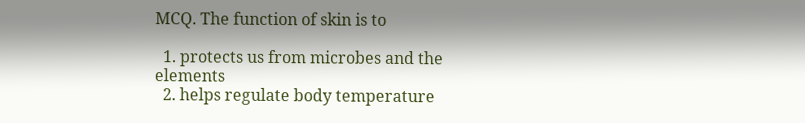MCQ. The function of skin is to

  1. protects us from microbes and the elements
  2. helps regulate body temperature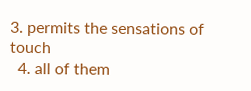3. permits the sensations of touch
  4. all of them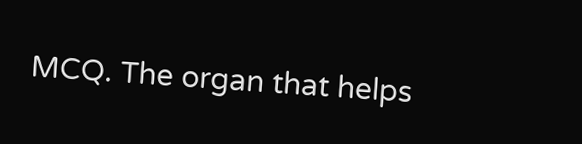MCQ. The organ that helps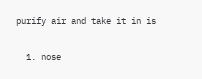purify air and take it in is

  1. nose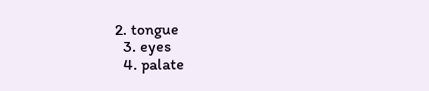2. tongue
  3. eyes
  4. palate